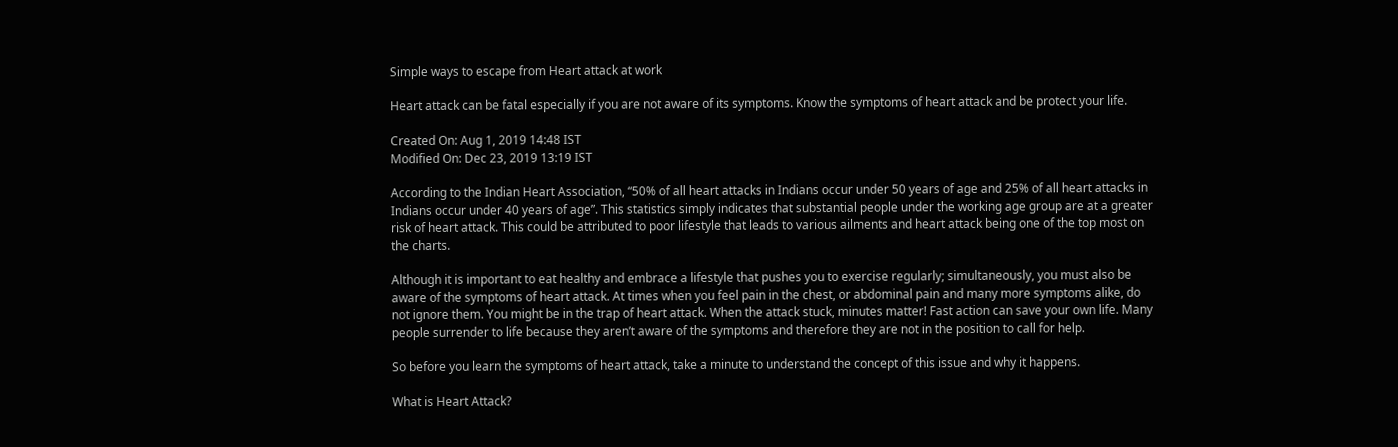Simple ways to escape from Heart attack at work

Heart attack can be fatal especially if you are not aware of its symptoms. Know the symptoms of heart attack and be protect your life.

Created On: Aug 1, 2019 14:48 IST
Modified On: Dec 23, 2019 13:19 IST

According to the Indian Heart Association, “50% of all heart attacks in Indians occur under 50 years of age and 25% of all heart attacks in Indians occur under 40 years of age”. This statistics simply indicates that substantial people under the working age group are at a greater risk of heart attack. This could be attributed to poor lifestyle that leads to various ailments and heart attack being one of the top most on the charts.

Although it is important to eat healthy and embrace a lifestyle that pushes you to exercise regularly; simultaneously, you must also be aware of the symptoms of heart attack. At times when you feel pain in the chest, or abdominal pain and many more symptoms alike, do not ignore them. You might be in the trap of heart attack. When the attack stuck, minutes matter! Fast action can save your own life. Many people surrender to life because they aren’t aware of the symptoms and therefore they are not in the position to call for help.

So before you learn the symptoms of heart attack, take a minute to understand the concept of this issue and why it happens.

What is Heart Attack?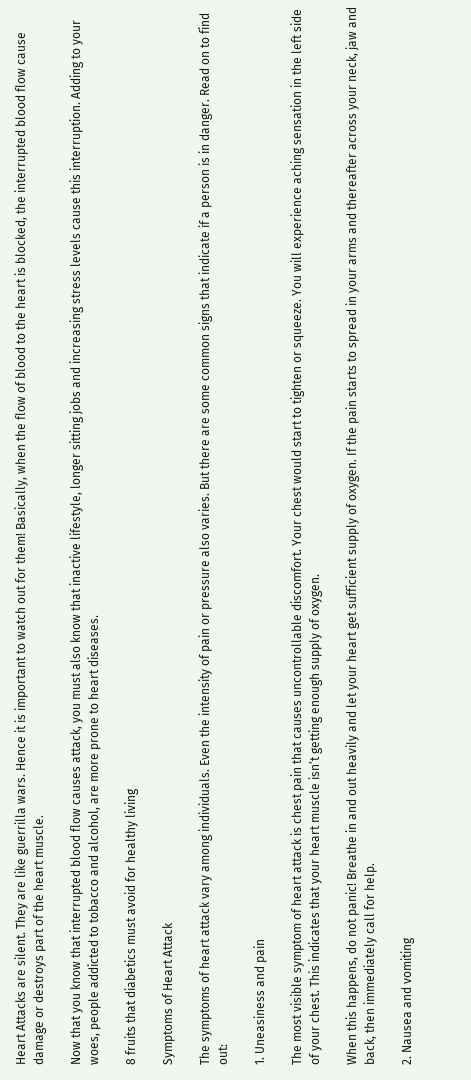Heart Attacks are silent. They are like guerrilla wars. Hence it is important to watch out for them! Basically, when the flow of blood to the heart is blocked, the interrupted blood flow cause damage or destroys part of the heart muscle.

Now that you know that interrupted blood flow causes attack, you must also know that inactive lifestyle, longer sitting jobs and increasing stress levels cause this interruption. Adding to your woes, people addicted to tobacco and alcohol, are more prone to heart diseases.

8 fruits that diabetics must avoid for healthy living

Symptoms of Heart Attack

The symptoms of heart attack vary among individuals. Even the intensity of pain or pressure also varies. But there are some common signs that indicate if a person is in danger. Read on to find out:

1. Uneasiness and pain

The most visible symptom of heart attack is chest pain that causes uncontrollable discomfort. Your chest would start to tighten or squeeze. You will experience aching sensation in the left side of your chest. This indicates that your heart muscle isn’t getting enough supply of oxygen.

When this happens, do not panic! Breathe in and out heavily and let your heart get sufficient supply of oxygen. If the pain starts to spread in your arms and thereafter across your neck, jaw and back, then immediately call for help.

2. Nausea and vomiting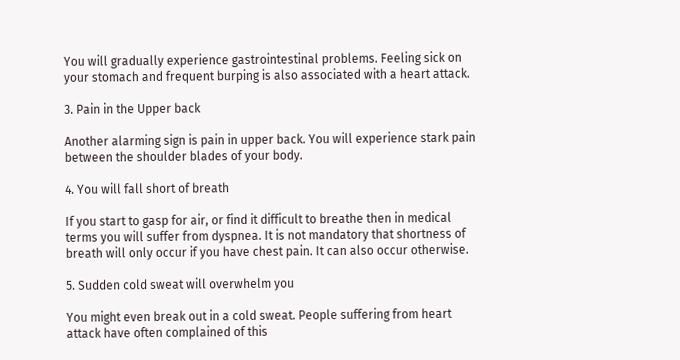You will gradually experience gastrointestinal problems. Feeling sick on your stomach and frequent burping is also associated with a heart attack.

3. Pain in the Upper back

Another alarming sign is pain in upper back. You will experience stark pain between the shoulder blades of your body.

4. You will fall short of breath

If you start to gasp for air, or find it difficult to breathe then in medical terms you will suffer from dyspnea. It is not mandatory that shortness of breath will only occur if you have chest pain. It can also occur otherwise.

5. Sudden cold sweat will overwhelm you

You might even break out in a cold sweat. People suffering from heart attack have often complained of this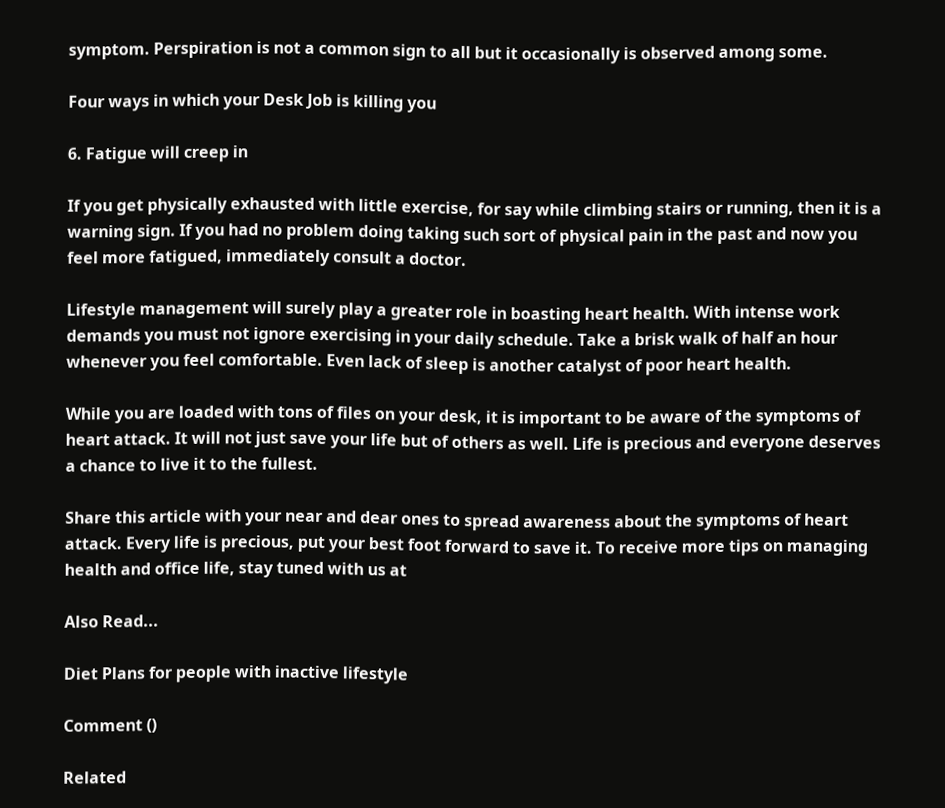symptom. Perspiration is not a common sign to all but it occasionally is observed among some.

Four ways in which your Desk Job is killing you

6. Fatigue will creep in

If you get physically exhausted with little exercise, for say while climbing stairs or running, then it is a warning sign. If you had no problem doing taking such sort of physical pain in the past and now you feel more fatigued, immediately consult a doctor.

Lifestyle management will surely play a greater role in boasting heart health. With intense work demands you must not ignore exercising in your daily schedule. Take a brisk walk of half an hour whenever you feel comfortable. Even lack of sleep is another catalyst of poor heart health.

While you are loaded with tons of files on your desk, it is important to be aware of the symptoms of heart attack. It will not just save your life but of others as well. Life is precious and everyone deserves a chance to live it to the fullest.

Share this article with your near and dear ones to spread awareness about the symptoms of heart attack. Every life is precious, put your best foot forward to save it. To receive more tips on managing health and office life, stay tuned with us at

Also Read...

Diet Plans for people with inactive lifestyle

Comment ()

Related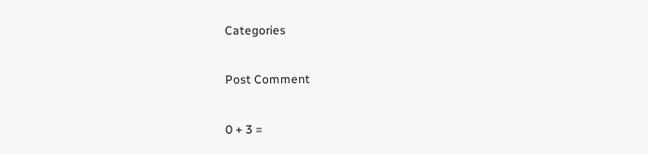Categories

Post Comment

0 + 3 =